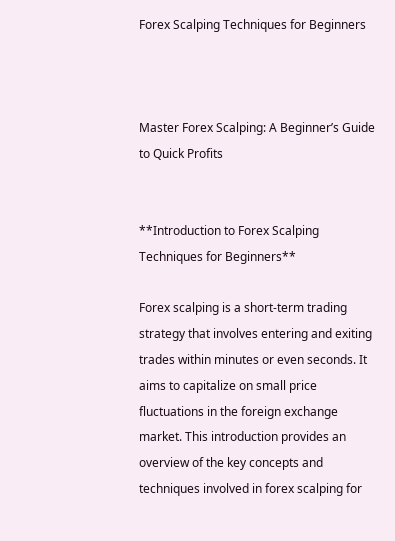Forex Scalping Techniques for Beginners



Master Forex Scalping: A Beginner’s Guide to Quick Profits


**Introduction to Forex Scalping Techniques for Beginners**

Forex scalping is a short-term trading strategy that involves entering and exiting trades within minutes or even seconds. It aims to capitalize on small price fluctuations in the foreign exchange market. This introduction provides an overview of the key concepts and techniques involved in forex scalping for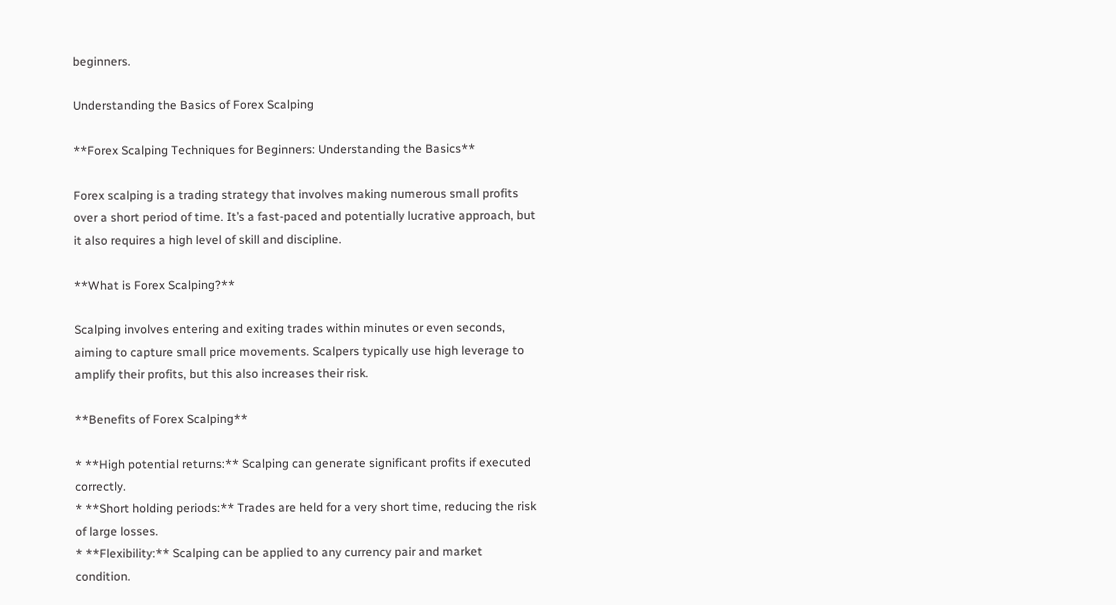beginners.

Understanding the Basics of Forex Scalping

**Forex Scalping Techniques for Beginners: Understanding the Basics**

Forex scalping is a trading strategy that involves making numerous small profits over a short period of time. It’s a fast-paced and potentially lucrative approach, but it also requires a high level of skill and discipline.

**What is Forex Scalping?**

Scalping involves entering and exiting trades within minutes or even seconds, aiming to capture small price movements. Scalpers typically use high leverage to amplify their profits, but this also increases their risk.

**Benefits of Forex Scalping**

* **High potential returns:** Scalping can generate significant profits if executed correctly.
* **Short holding periods:** Trades are held for a very short time, reducing the risk of large losses.
* **Flexibility:** Scalping can be applied to any currency pair and market condition.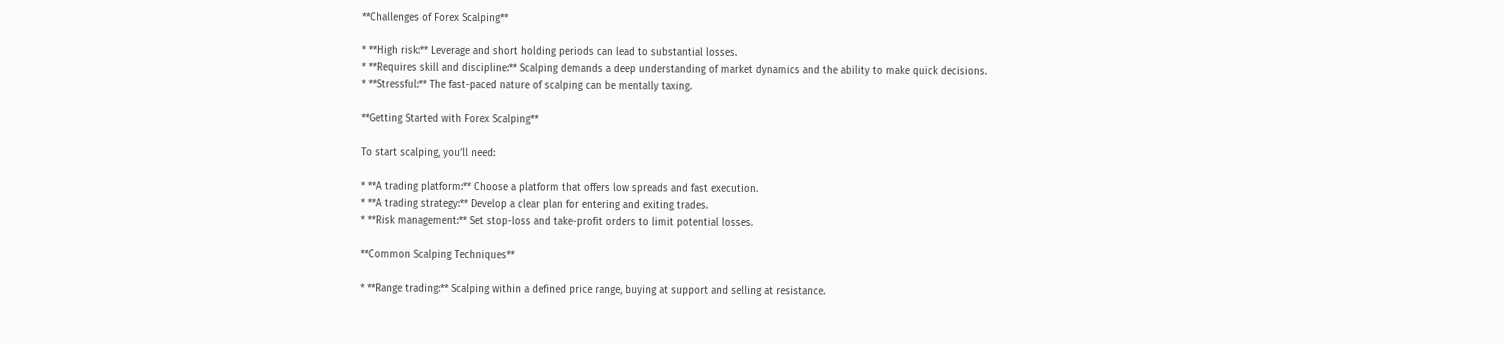**Challenges of Forex Scalping**

* **High risk:** Leverage and short holding periods can lead to substantial losses.
* **Requires skill and discipline:** Scalping demands a deep understanding of market dynamics and the ability to make quick decisions.
* **Stressful:** The fast-paced nature of scalping can be mentally taxing.

**Getting Started with Forex Scalping**

To start scalping, you’ll need:

* **A trading platform:** Choose a platform that offers low spreads and fast execution.
* **A trading strategy:** Develop a clear plan for entering and exiting trades.
* **Risk management:** Set stop-loss and take-profit orders to limit potential losses.

**Common Scalping Techniques**

* **Range trading:** Scalping within a defined price range, buying at support and selling at resistance.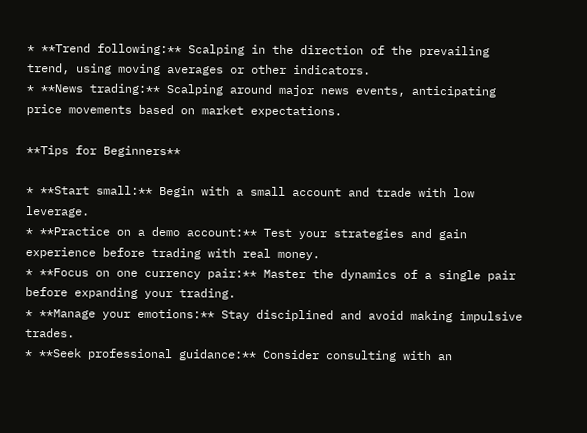* **Trend following:** Scalping in the direction of the prevailing trend, using moving averages or other indicators.
* **News trading:** Scalping around major news events, anticipating price movements based on market expectations.

**Tips for Beginners**

* **Start small:** Begin with a small account and trade with low leverage.
* **Practice on a demo account:** Test your strategies and gain experience before trading with real money.
* **Focus on one currency pair:** Master the dynamics of a single pair before expanding your trading.
* **Manage your emotions:** Stay disciplined and avoid making impulsive trades.
* **Seek professional guidance:** Consider consulting with an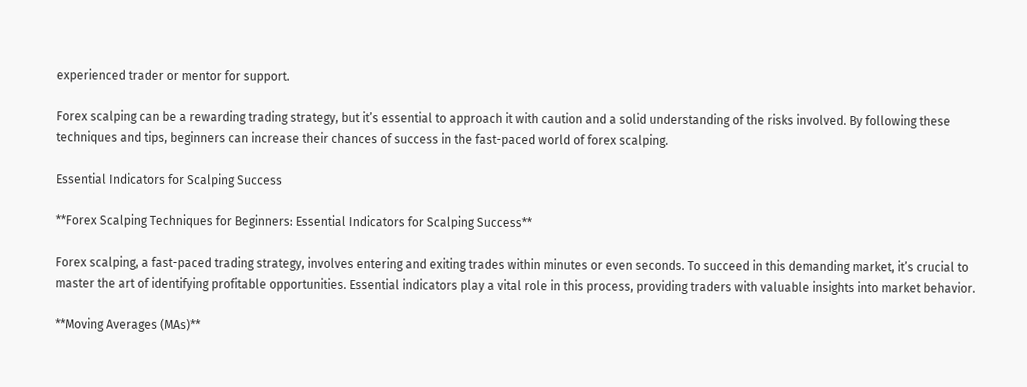experienced trader or mentor for support.

Forex scalping can be a rewarding trading strategy, but it’s essential to approach it with caution and a solid understanding of the risks involved. By following these techniques and tips, beginners can increase their chances of success in the fast-paced world of forex scalping.

Essential Indicators for Scalping Success

**Forex Scalping Techniques for Beginners: Essential Indicators for Scalping Success**

Forex scalping, a fast-paced trading strategy, involves entering and exiting trades within minutes or even seconds. To succeed in this demanding market, it’s crucial to master the art of identifying profitable opportunities. Essential indicators play a vital role in this process, providing traders with valuable insights into market behavior.

**Moving Averages (MAs)**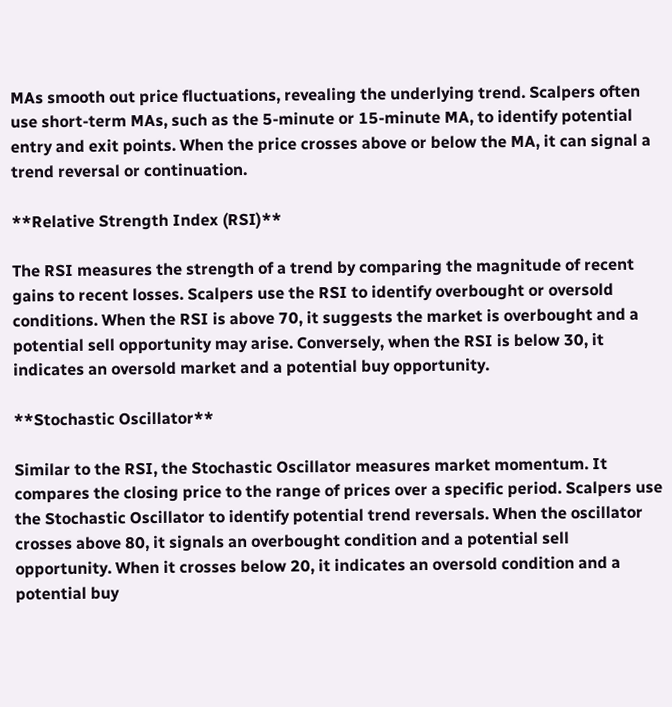MAs smooth out price fluctuations, revealing the underlying trend. Scalpers often use short-term MAs, such as the 5-minute or 15-minute MA, to identify potential entry and exit points. When the price crosses above or below the MA, it can signal a trend reversal or continuation.

**Relative Strength Index (RSI)**

The RSI measures the strength of a trend by comparing the magnitude of recent gains to recent losses. Scalpers use the RSI to identify overbought or oversold conditions. When the RSI is above 70, it suggests the market is overbought and a potential sell opportunity may arise. Conversely, when the RSI is below 30, it indicates an oversold market and a potential buy opportunity.

**Stochastic Oscillator**

Similar to the RSI, the Stochastic Oscillator measures market momentum. It compares the closing price to the range of prices over a specific period. Scalpers use the Stochastic Oscillator to identify potential trend reversals. When the oscillator crosses above 80, it signals an overbought condition and a potential sell opportunity. When it crosses below 20, it indicates an oversold condition and a potential buy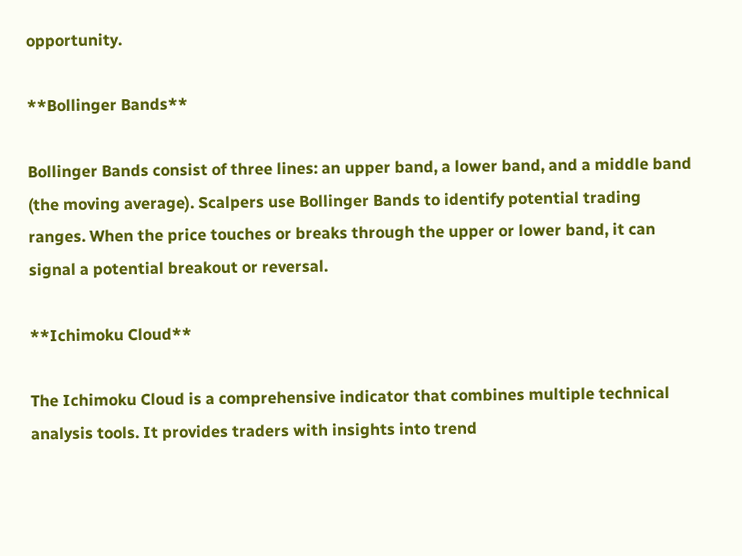opportunity.

**Bollinger Bands**

Bollinger Bands consist of three lines: an upper band, a lower band, and a middle band (the moving average). Scalpers use Bollinger Bands to identify potential trading ranges. When the price touches or breaks through the upper or lower band, it can signal a potential breakout or reversal.

**Ichimoku Cloud**

The Ichimoku Cloud is a comprehensive indicator that combines multiple technical analysis tools. It provides traders with insights into trend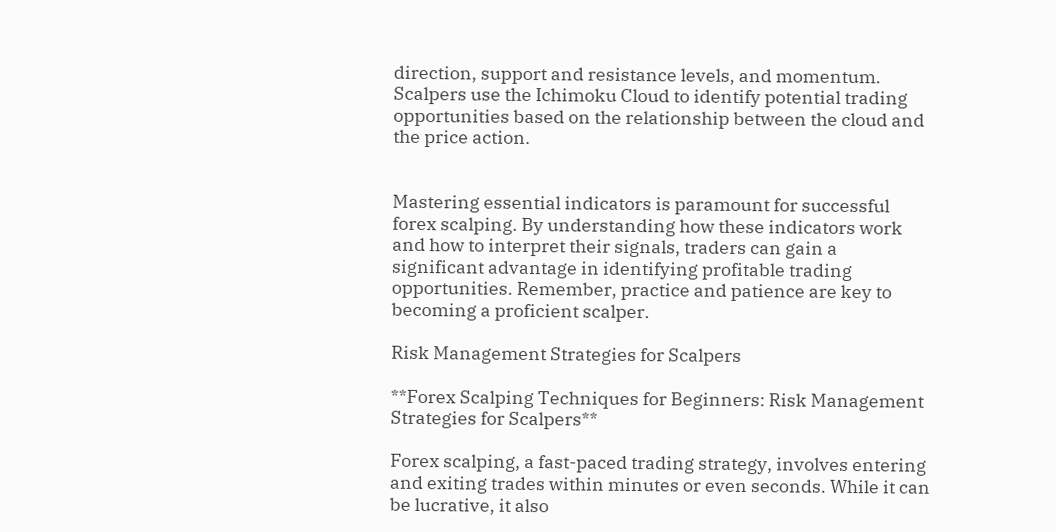direction, support and resistance levels, and momentum. Scalpers use the Ichimoku Cloud to identify potential trading opportunities based on the relationship between the cloud and the price action.


Mastering essential indicators is paramount for successful forex scalping. By understanding how these indicators work and how to interpret their signals, traders can gain a significant advantage in identifying profitable trading opportunities. Remember, practice and patience are key to becoming a proficient scalper.

Risk Management Strategies for Scalpers

**Forex Scalping Techniques for Beginners: Risk Management Strategies for Scalpers**

Forex scalping, a fast-paced trading strategy, involves entering and exiting trades within minutes or even seconds. While it can be lucrative, it also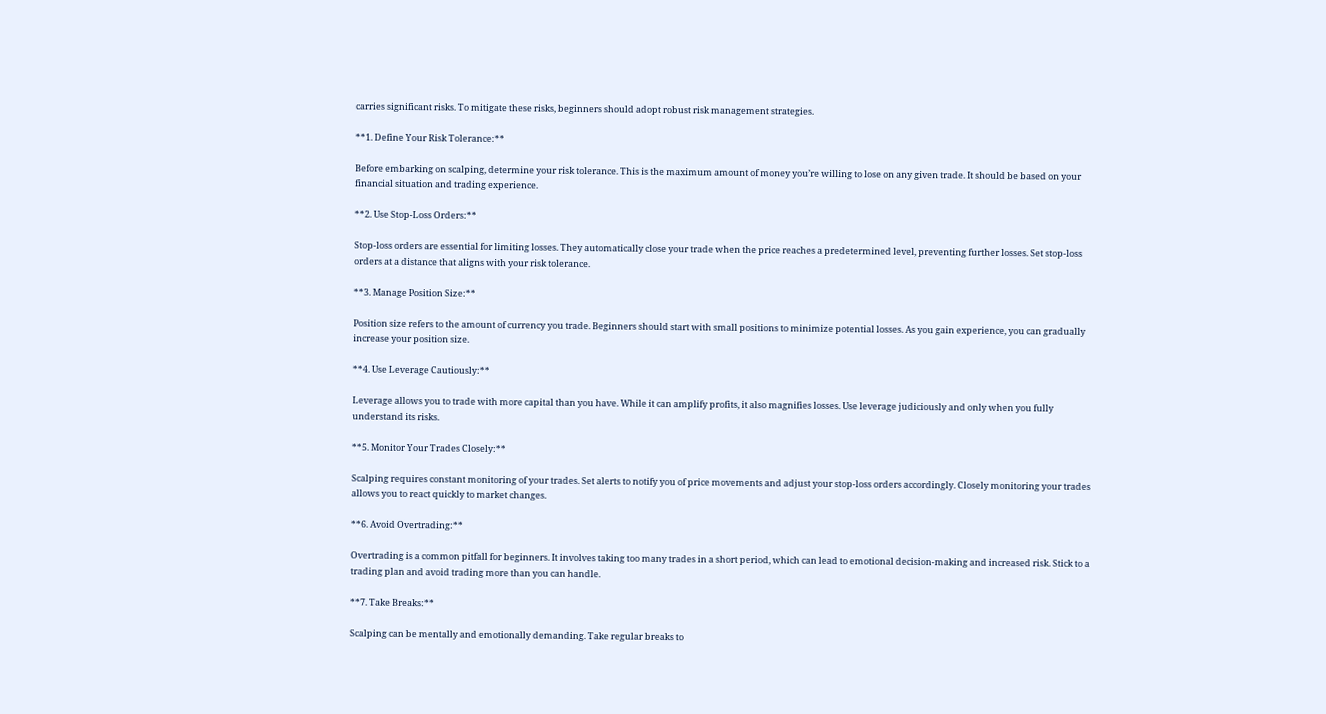carries significant risks. To mitigate these risks, beginners should adopt robust risk management strategies.

**1. Define Your Risk Tolerance:**

Before embarking on scalping, determine your risk tolerance. This is the maximum amount of money you’re willing to lose on any given trade. It should be based on your financial situation and trading experience.

**2. Use Stop-Loss Orders:**

Stop-loss orders are essential for limiting losses. They automatically close your trade when the price reaches a predetermined level, preventing further losses. Set stop-loss orders at a distance that aligns with your risk tolerance.

**3. Manage Position Size:**

Position size refers to the amount of currency you trade. Beginners should start with small positions to minimize potential losses. As you gain experience, you can gradually increase your position size.

**4. Use Leverage Cautiously:**

Leverage allows you to trade with more capital than you have. While it can amplify profits, it also magnifies losses. Use leverage judiciously and only when you fully understand its risks.

**5. Monitor Your Trades Closely:**

Scalping requires constant monitoring of your trades. Set alerts to notify you of price movements and adjust your stop-loss orders accordingly. Closely monitoring your trades allows you to react quickly to market changes.

**6. Avoid Overtrading:**

Overtrading is a common pitfall for beginners. It involves taking too many trades in a short period, which can lead to emotional decision-making and increased risk. Stick to a trading plan and avoid trading more than you can handle.

**7. Take Breaks:**

Scalping can be mentally and emotionally demanding. Take regular breaks to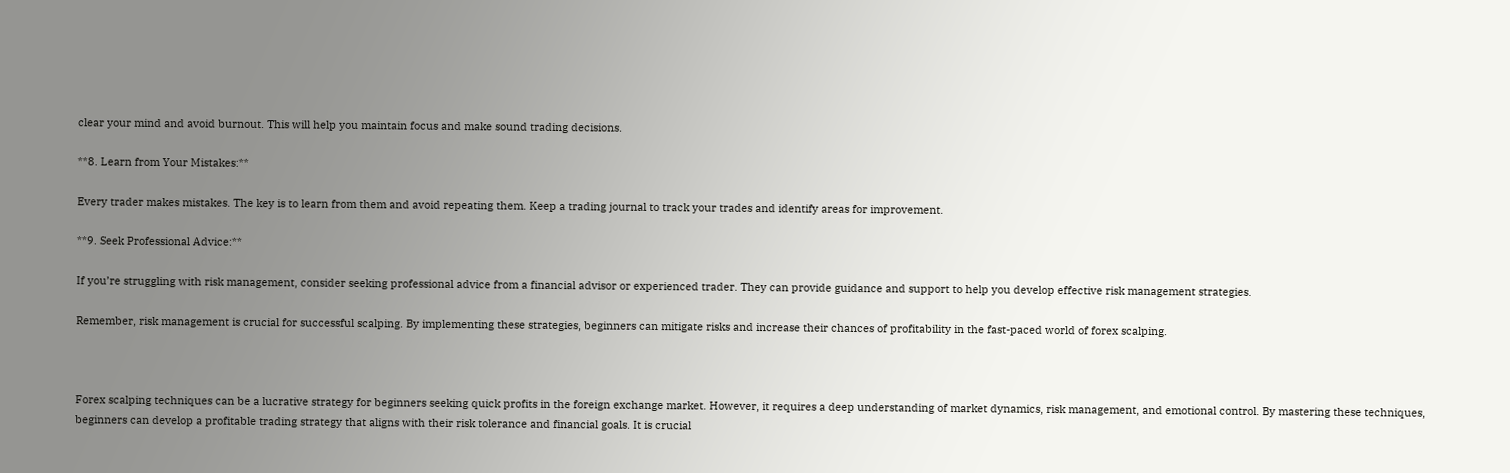clear your mind and avoid burnout. This will help you maintain focus and make sound trading decisions.

**8. Learn from Your Mistakes:**

Every trader makes mistakes. The key is to learn from them and avoid repeating them. Keep a trading journal to track your trades and identify areas for improvement.

**9. Seek Professional Advice:**

If you’re struggling with risk management, consider seeking professional advice from a financial advisor or experienced trader. They can provide guidance and support to help you develop effective risk management strategies.

Remember, risk management is crucial for successful scalping. By implementing these strategies, beginners can mitigate risks and increase their chances of profitability in the fast-paced world of forex scalping.



Forex scalping techniques can be a lucrative strategy for beginners seeking quick profits in the foreign exchange market. However, it requires a deep understanding of market dynamics, risk management, and emotional control. By mastering these techniques, beginners can develop a profitable trading strategy that aligns with their risk tolerance and financial goals. It is crucial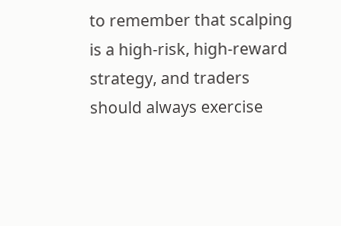to remember that scalping is a high-risk, high-reward strategy, and traders should always exercise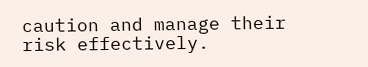caution and manage their risk effectively.